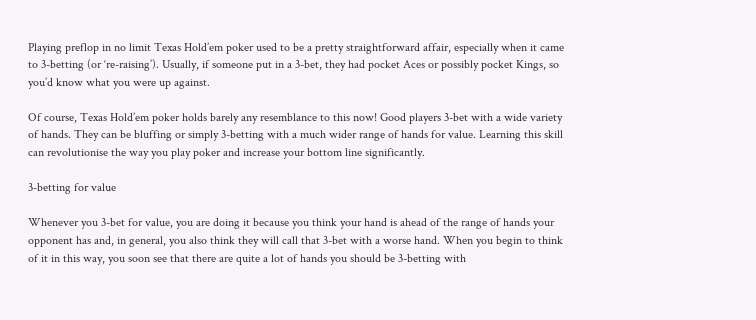Playing preflop in no limit Texas Hold’em poker used to be a pretty straightforward affair, especially when it came to 3-betting (or ‘re-raising’). Usually, if someone put in a 3-bet, they had pocket Aces or possibly pocket Kings, so you’d know what you were up against.

Of course, Texas Hold’em poker holds barely any resemblance to this now! Good players 3-bet with a wide variety of hands. They can be bluffing or simply 3-betting with a much wider range of hands for value. Learning this skill can revolutionise the way you play poker and increase your bottom line significantly.

3-betting for value

Whenever you 3-bet for value, you are doing it because you think your hand is ahead of the range of hands your opponent has and, in general, you also think they will call that 3-bet with a worse hand. When you begin to think of it in this way, you soon see that there are quite a lot of hands you should be 3-betting with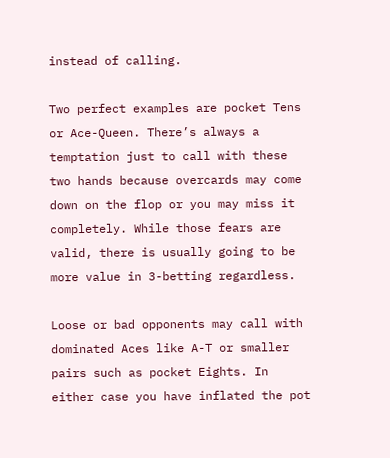instead of calling.

Two perfect examples are pocket Tens or Ace-Queen. There’s always a temptation just to call with these two hands because overcards may come down on the flop or you may miss it completely. While those fears are valid, there is usually going to be more value in 3-betting regardless.

Loose or bad opponents may call with dominated Aces like A-T or smaller pairs such as pocket Eights. In either case you have inflated the pot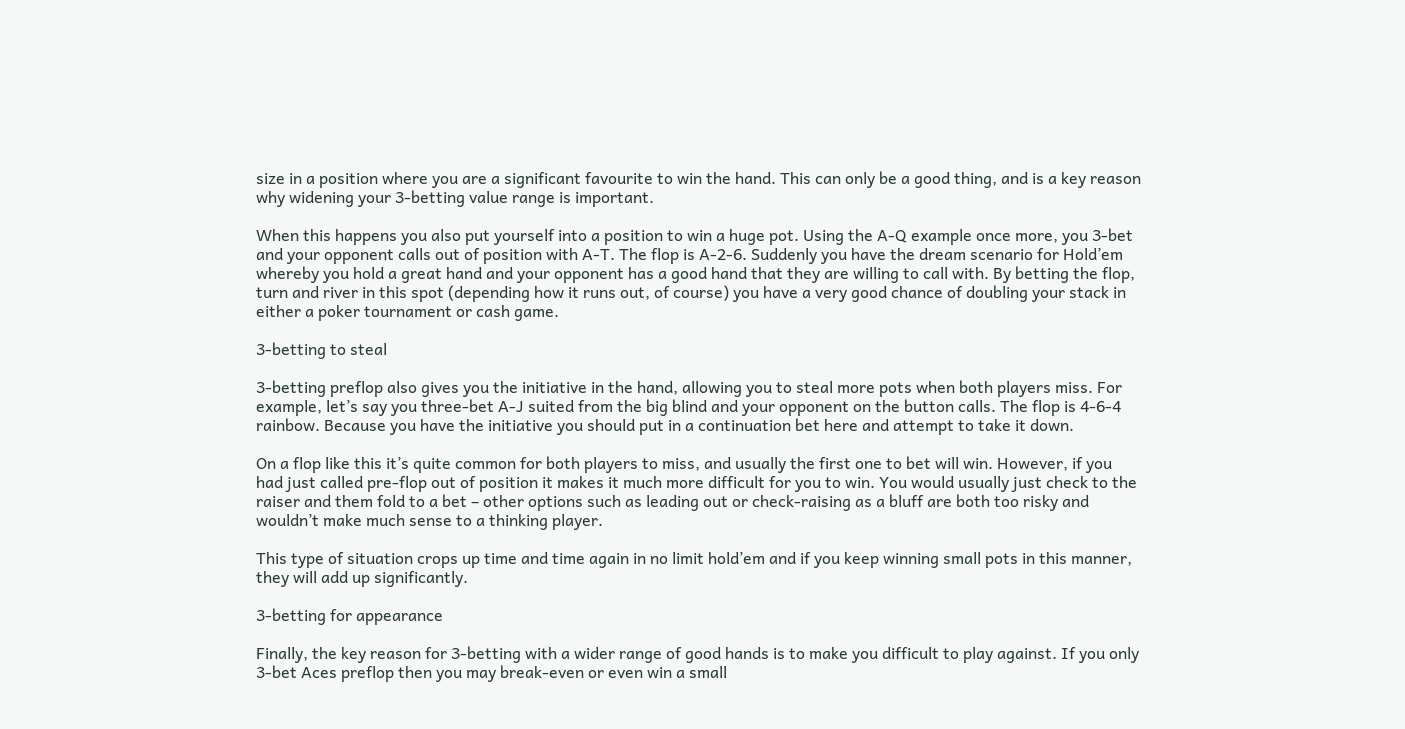size in a position where you are a significant favourite to win the hand. This can only be a good thing, and is a key reason why widening your 3-betting value range is important.

When this happens you also put yourself into a position to win a huge pot. Using the A-Q example once more, you 3-bet and your opponent calls out of position with A-T. The flop is A-2-6. Suddenly you have the dream scenario for Hold’em whereby you hold a great hand and your opponent has a good hand that they are willing to call with. By betting the flop, turn and river in this spot (depending how it runs out, of course) you have a very good chance of doubling your stack in either a poker tournament or cash game.

3-betting to steal

3-betting preflop also gives you the initiative in the hand, allowing you to steal more pots when both players miss. For example, let’s say you three-bet A-J suited from the big blind and your opponent on the button calls. The flop is 4-6-4 rainbow. Because you have the initiative you should put in a continuation bet here and attempt to take it down.

On a flop like this it’s quite common for both players to miss, and usually the first one to bet will win. However, if you had just called pre-flop out of position it makes it much more difficult for you to win. You would usually just check to the raiser and them fold to a bet – other options such as leading out or check-raising as a bluff are both too risky and wouldn’t make much sense to a thinking player.

This type of situation crops up time and time again in no limit hold’em and if you keep winning small pots in this manner, they will add up significantly.

3-betting for appearance

Finally, the key reason for 3-betting with a wider range of good hands is to make you difficult to play against. If you only 3-bet Aces preflop then you may break-even or even win a small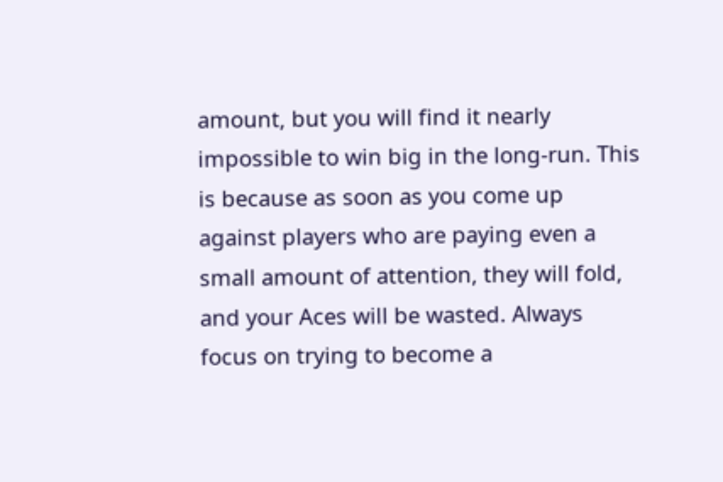amount, but you will find it nearly impossible to win big in the long-run. This is because as soon as you come up against players who are paying even a small amount of attention, they will fold, and your Aces will be wasted. Always focus on trying to become a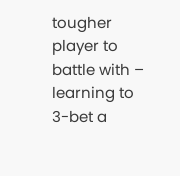tougher player to battle with – learning to 3-bet a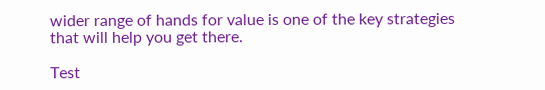wider range of hands for value is one of the key strategies that will help you get there.

Test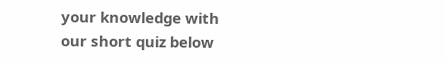your knowledge with our short quiz below